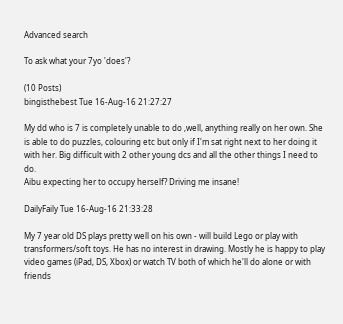Advanced search

To ask what your 7yo 'does'?

(10 Posts)
bingisthebest Tue 16-Aug-16 21:27:27

My dd who is 7 is completely unable to do ,well, anything really on her own. She is able to do puzzles, colouring etc but only if I'm sat right next to her doing it with her. Big difficult with 2 other young dcs and all the other things I need to do.
Aibu expecting her to occupy herself? Driving me insane!

DailyFaily Tue 16-Aug-16 21:33:28

My 7 year old DS plays pretty well on his own - will build Lego or play with transformers/soft toys. He has no interest in drawing. Mostly he is happy to play video games (iPad, DS, Xbox) or watch TV both of which he'll do alone or with friends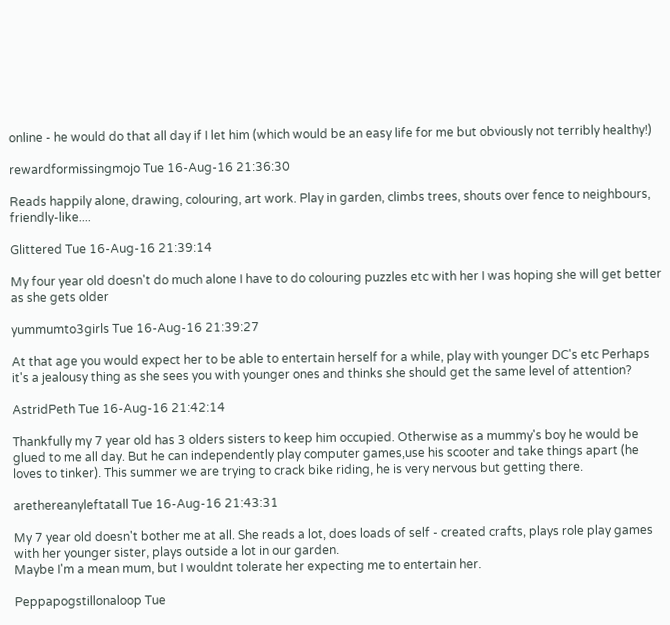online - he would do that all day if I let him (which would be an easy life for me but obviously not terribly healthy!)

rewardformissingmojo Tue 16-Aug-16 21:36:30

Reads happily alone, drawing, colouring, art work. Play in garden, climbs trees, shouts over fence to neighbours, friendly-like....

Glittered Tue 16-Aug-16 21:39:14

My four year old doesn't do much alone I have to do colouring puzzles etc with her I was hoping she will get better as she gets older

yummumto3girls Tue 16-Aug-16 21:39:27

At that age you would expect her to be able to entertain herself for a while, play with younger DC's etc Perhaps it's a jealousy thing as she sees you with younger ones and thinks she should get the same level of attention?

AstridPeth Tue 16-Aug-16 21:42:14

Thankfully my 7 year old has 3 olders sisters to keep him occupied. Otherwise as a mummy's boy he would be glued to me all day. But he can independently play computer games,use his scooter and take things apart (he loves to tinker). This summer we are trying to crack bike riding, he is very nervous but getting there.

arethereanyleftatall Tue 16-Aug-16 21:43:31

My 7 year old doesn't bother me at all. She reads a lot, does loads of self - created crafts, plays role play games with her younger sister, plays outside a lot in our garden.
Maybe I'm a mean mum, but I wouldnt tolerate her expecting me to entertain her.

Peppapogstillonaloop Tue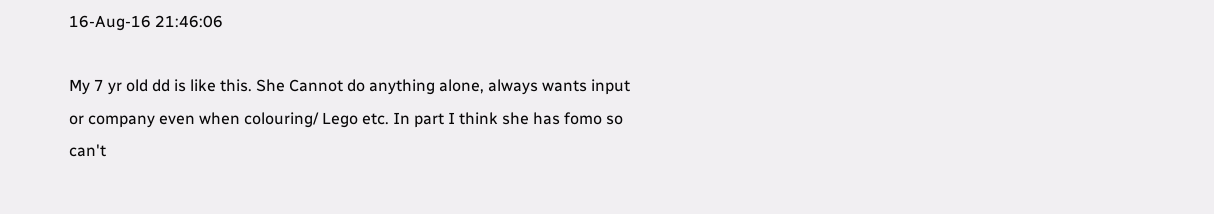16-Aug-16 21:46:06

My 7 yr old dd is like this. She Cannot do anything alone, always wants input or company even when colouring/ Lego etc. In part I think she has fomo so can't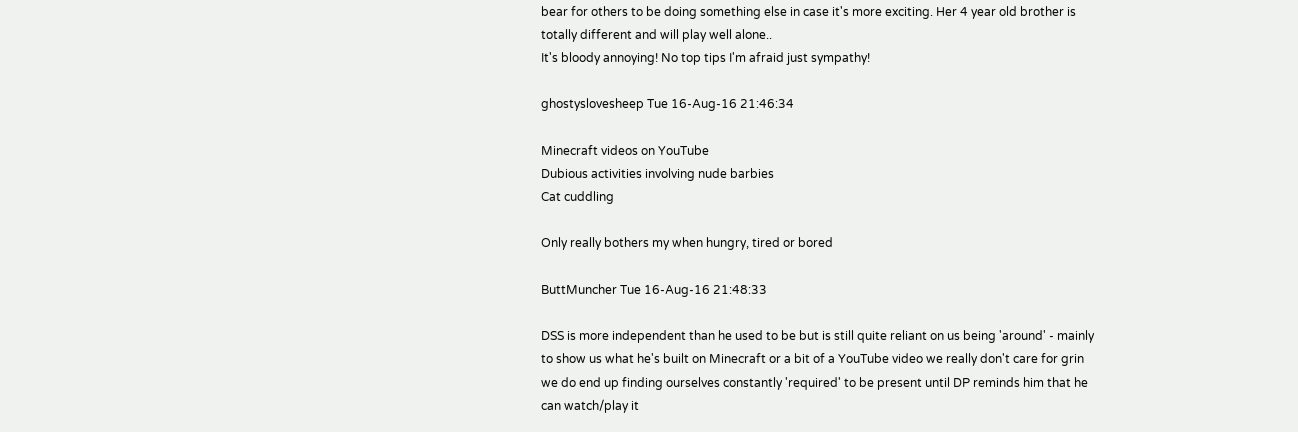bear for others to be doing something else in case it's more exciting. Her 4 year old brother is totally different and will play well alone..
It's bloody annoying! No top tips I'm afraid just sympathy!

ghostyslovesheep Tue 16-Aug-16 21:46:34

Minecraft videos on YouTube
Dubious activities involving nude barbies
Cat cuddling

Only really bothers my when hungry, tired or bored

ButtMuncher Tue 16-Aug-16 21:48:33

DSS is more independent than he used to be but is still quite reliant on us being 'around' - mainly to show us what he's built on Minecraft or a bit of a YouTube video we really don't care for grin we do end up finding ourselves constantly 'required' to be present until DP reminds him that he can watch/play it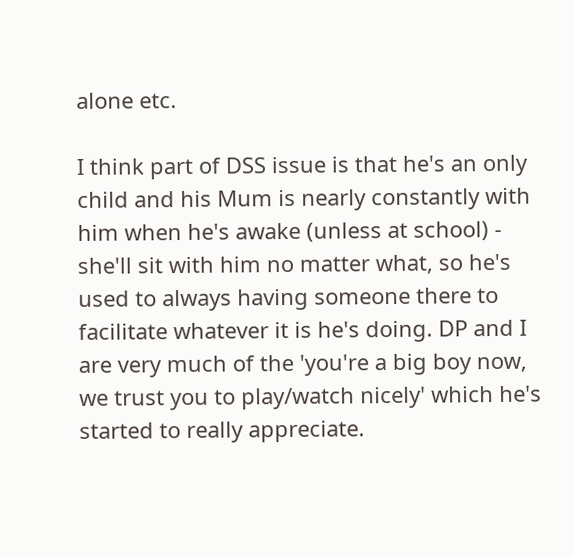alone etc.

I think part of DSS issue is that he's an only child and his Mum is nearly constantly with him when he's awake (unless at school) - she'll sit with him no matter what, so he's used to always having someone there to facilitate whatever it is he's doing. DP and I are very much of the 'you're a big boy now, we trust you to play/watch nicely' which he's started to really appreciate.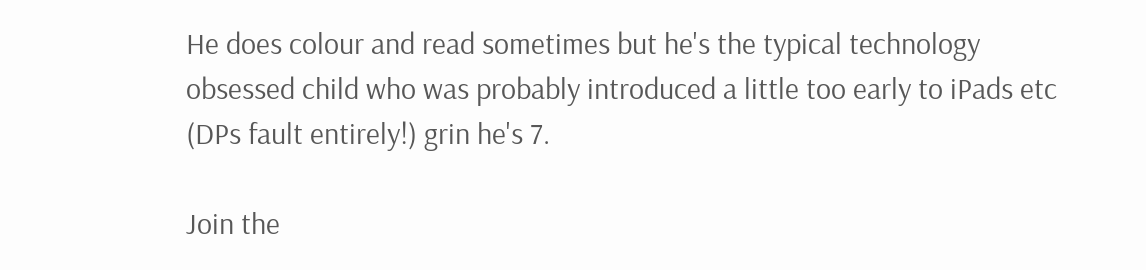He does colour and read sometimes but he's the typical technology obsessed child who was probably introduced a little too early to iPads etc (DPs fault entirely!) grin he's 7.

Join the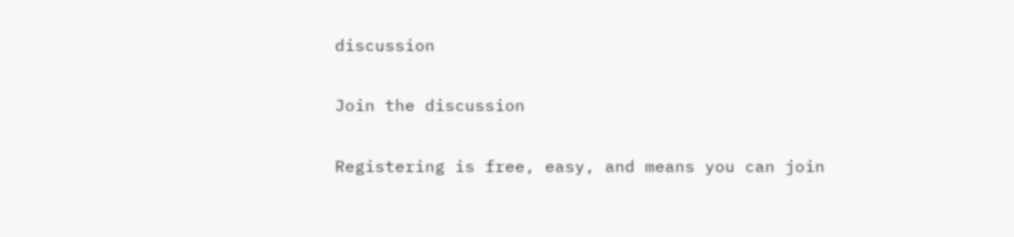discussion

Join the discussion

Registering is free, easy, and means you can join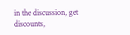in the discussion, get discounts,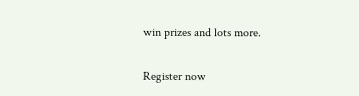win prizes and lots more.

Register now